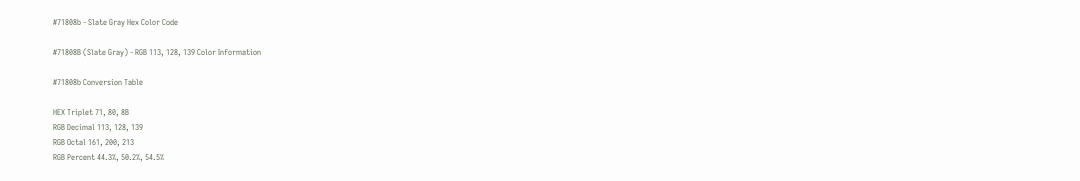#71808b - Slate Gray Hex Color Code

#71808B (Slate Gray) - RGB 113, 128, 139 Color Information

#71808b Conversion Table

HEX Triplet 71, 80, 8B
RGB Decimal 113, 128, 139
RGB Octal 161, 200, 213
RGB Percent 44.3%, 50.2%, 54.5%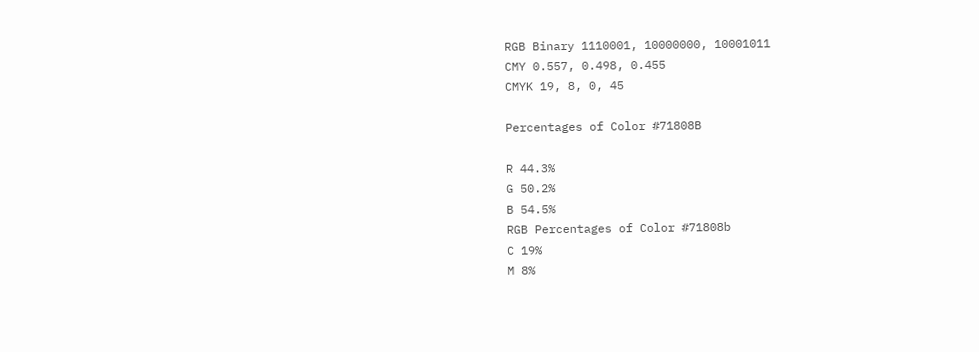RGB Binary 1110001, 10000000, 10001011
CMY 0.557, 0.498, 0.455
CMYK 19, 8, 0, 45

Percentages of Color #71808B

R 44.3%
G 50.2%
B 54.5%
RGB Percentages of Color #71808b
C 19%
M 8%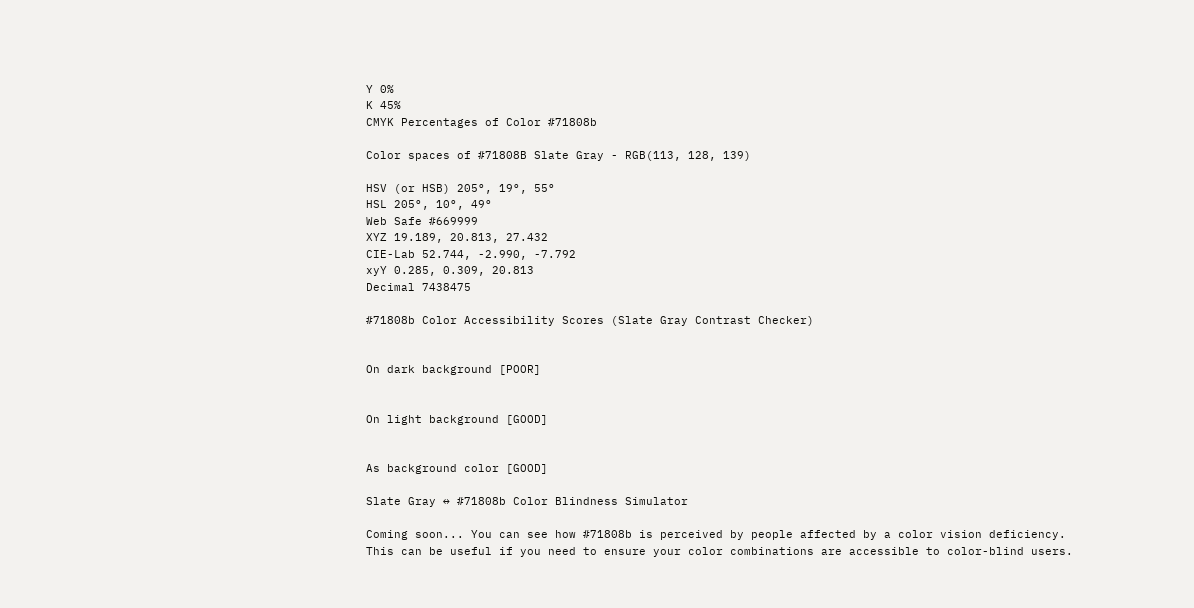Y 0%
K 45%
CMYK Percentages of Color #71808b

Color spaces of #71808B Slate Gray - RGB(113, 128, 139)

HSV (or HSB) 205°, 19°, 55°
HSL 205°, 10°, 49°
Web Safe #669999
XYZ 19.189, 20.813, 27.432
CIE-Lab 52.744, -2.990, -7.792
xyY 0.285, 0.309, 20.813
Decimal 7438475

#71808b Color Accessibility Scores (Slate Gray Contrast Checker)


On dark background [POOR]


On light background [GOOD]


As background color [GOOD]

Slate Gray ↔ #71808b Color Blindness Simulator

Coming soon... You can see how #71808b is perceived by people affected by a color vision deficiency. This can be useful if you need to ensure your color combinations are accessible to color-blind users.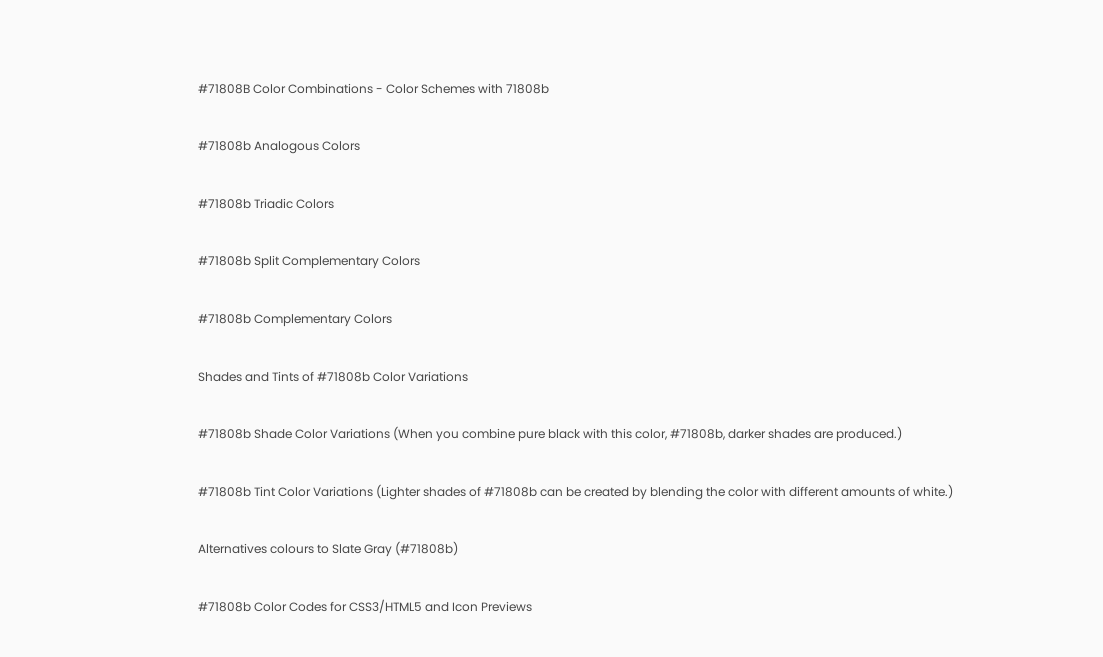#71808B Color Combinations - Color Schemes with 71808b

#71808b Analogous Colors

#71808b Triadic Colors

#71808b Split Complementary Colors

#71808b Complementary Colors

Shades and Tints of #71808b Color Variations

#71808b Shade Color Variations (When you combine pure black with this color, #71808b, darker shades are produced.)

#71808b Tint Color Variations (Lighter shades of #71808b can be created by blending the color with different amounts of white.)

Alternatives colours to Slate Gray (#71808b)

#71808b Color Codes for CSS3/HTML5 and Icon Previews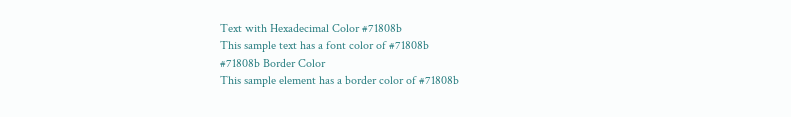Text with Hexadecimal Color #71808b
This sample text has a font color of #71808b
#71808b Border Color
This sample element has a border color of #71808b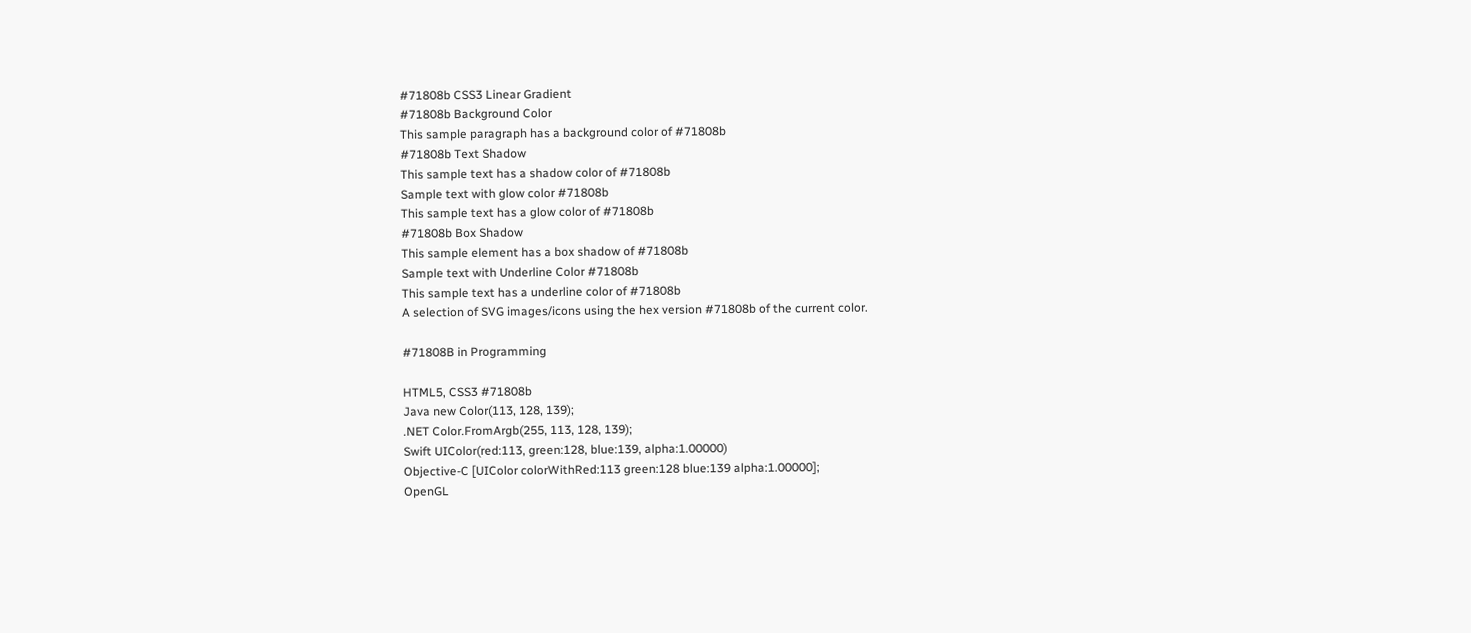#71808b CSS3 Linear Gradient
#71808b Background Color
This sample paragraph has a background color of #71808b
#71808b Text Shadow
This sample text has a shadow color of #71808b
Sample text with glow color #71808b
This sample text has a glow color of #71808b
#71808b Box Shadow
This sample element has a box shadow of #71808b
Sample text with Underline Color #71808b
This sample text has a underline color of #71808b
A selection of SVG images/icons using the hex version #71808b of the current color.

#71808B in Programming

HTML5, CSS3 #71808b
Java new Color(113, 128, 139);
.NET Color.FromArgb(255, 113, 128, 139);
Swift UIColor(red:113, green:128, blue:139, alpha:1.00000)
Objective-C [UIColor colorWithRed:113 green:128 blue:139 alpha:1.00000];
OpenGL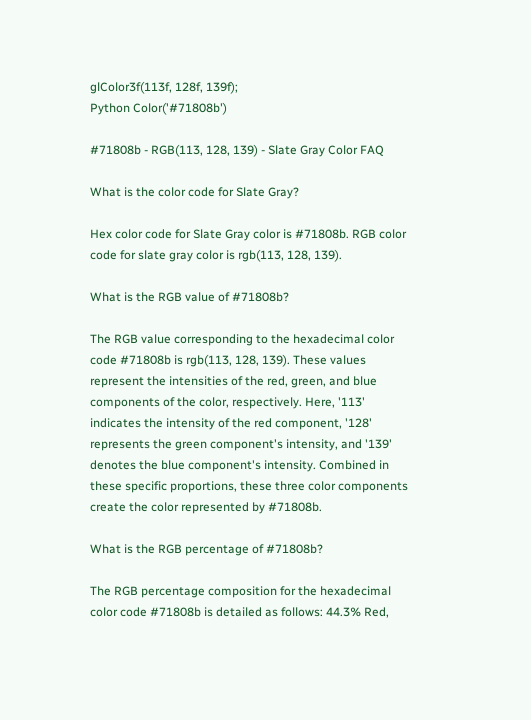glColor3f(113f, 128f, 139f);
Python Color('#71808b')

#71808b - RGB(113, 128, 139) - Slate Gray Color FAQ

What is the color code for Slate Gray?

Hex color code for Slate Gray color is #71808b. RGB color code for slate gray color is rgb(113, 128, 139).

What is the RGB value of #71808b?

The RGB value corresponding to the hexadecimal color code #71808b is rgb(113, 128, 139). These values represent the intensities of the red, green, and blue components of the color, respectively. Here, '113' indicates the intensity of the red component, '128' represents the green component's intensity, and '139' denotes the blue component's intensity. Combined in these specific proportions, these three color components create the color represented by #71808b.

What is the RGB percentage of #71808b?

The RGB percentage composition for the hexadecimal color code #71808b is detailed as follows: 44.3% Red,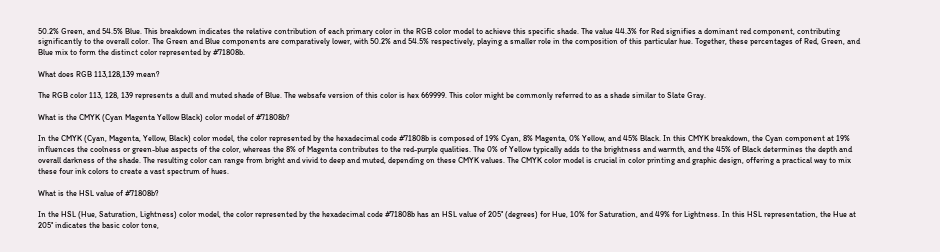50.2% Green, and 54.5% Blue. This breakdown indicates the relative contribution of each primary color in the RGB color model to achieve this specific shade. The value 44.3% for Red signifies a dominant red component, contributing significantly to the overall color. The Green and Blue components are comparatively lower, with 50.2% and 54.5% respectively, playing a smaller role in the composition of this particular hue. Together, these percentages of Red, Green, and Blue mix to form the distinct color represented by #71808b.

What does RGB 113,128,139 mean?

The RGB color 113, 128, 139 represents a dull and muted shade of Blue. The websafe version of this color is hex 669999. This color might be commonly referred to as a shade similar to Slate Gray.

What is the CMYK (Cyan Magenta Yellow Black) color model of #71808b?

In the CMYK (Cyan, Magenta, Yellow, Black) color model, the color represented by the hexadecimal code #71808b is composed of 19% Cyan, 8% Magenta, 0% Yellow, and 45% Black. In this CMYK breakdown, the Cyan component at 19% influences the coolness or green-blue aspects of the color, whereas the 8% of Magenta contributes to the red-purple qualities. The 0% of Yellow typically adds to the brightness and warmth, and the 45% of Black determines the depth and overall darkness of the shade. The resulting color can range from bright and vivid to deep and muted, depending on these CMYK values. The CMYK color model is crucial in color printing and graphic design, offering a practical way to mix these four ink colors to create a vast spectrum of hues.

What is the HSL value of #71808b?

In the HSL (Hue, Saturation, Lightness) color model, the color represented by the hexadecimal code #71808b has an HSL value of 205° (degrees) for Hue, 10% for Saturation, and 49% for Lightness. In this HSL representation, the Hue at 205° indicates the basic color tone,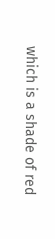which is a shade of red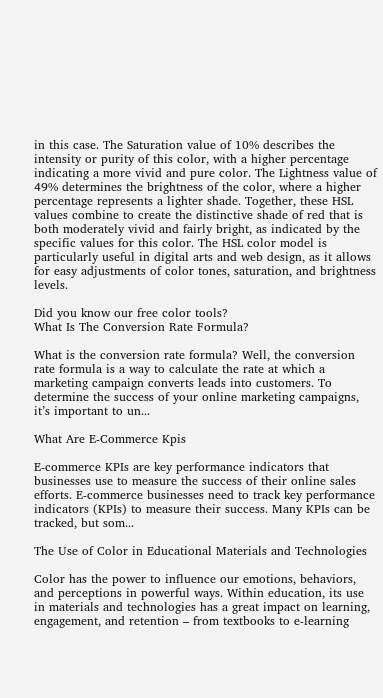in this case. The Saturation value of 10% describes the intensity or purity of this color, with a higher percentage indicating a more vivid and pure color. The Lightness value of 49% determines the brightness of the color, where a higher percentage represents a lighter shade. Together, these HSL values combine to create the distinctive shade of red that is both moderately vivid and fairly bright, as indicated by the specific values for this color. The HSL color model is particularly useful in digital arts and web design, as it allows for easy adjustments of color tones, saturation, and brightness levels.

Did you know our free color tools?
What Is The Conversion Rate Formula?

What is the conversion rate formula? Well, the conversion rate formula is a way to calculate the rate at which a marketing campaign converts leads into customers. To determine the success of your online marketing campaigns, it’s important to un...

What Are E-Commerce Kpis

E-commerce KPIs are key performance indicators that businesses use to measure the success of their online sales efforts. E-commerce businesses need to track key performance indicators (KPIs) to measure their success. Many KPIs can be tracked, but som...

The Use of Color in Educational Materials and Technologies

Color has the power to influence our emotions, behaviors, and perceptions in powerful ways. Within education, its use in materials and technologies has a great impact on learning, engagement, and retention – from textbooks to e-learning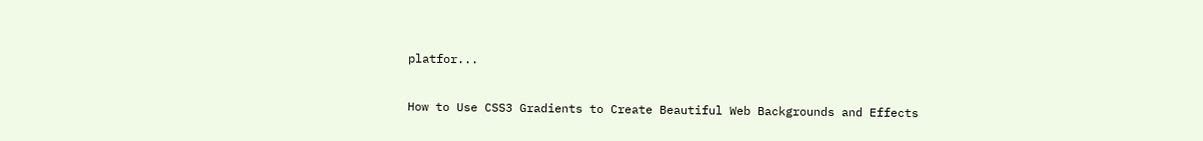platfor...

How to Use CSS3 Gradients to Create Beautiful Web Backgrounds and Effects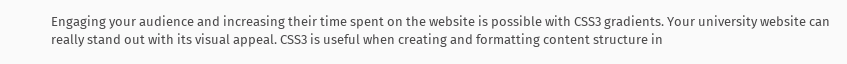Engaging your audience and increasing their time spent on the website is possible with CSS3 gradients. Your university website can really stand out with its visual appeal. CSS3 is useful when creating and formatting content structure in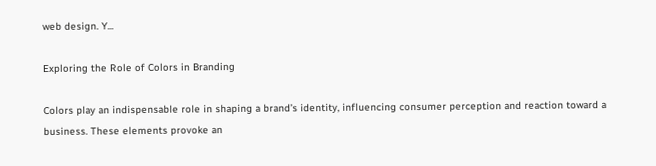web design. Y...

Exploring the Role of Colors in Branding

Colors play an indispensable role in shaping a brand’s identity, influencing consumer perception and reaction toward a business. These elements provoke an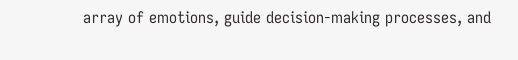array of emotions, guide decision-making processes, and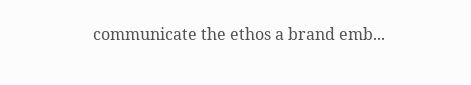communicate the ethos a brand emb...